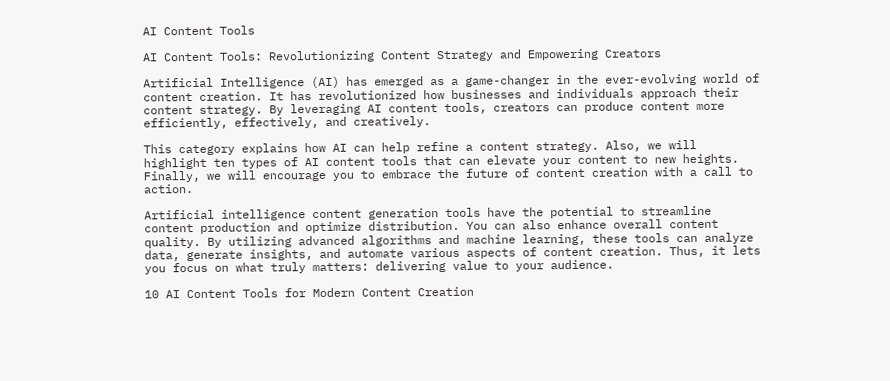AI Content Tools

AI Content Tools: Revolutionizing Content Strategy and Empowering Creators

Artificial Intelligence (AI) has emerged as a game-changer in the ever-evolving world of content creation. It has revolutionized how businesses and individuals approach their content strategy. By leveraging AI content tools, creators can produce content more efficiently, effectively, and creatively.

This category explains how AI can help refine a content strategy. Also, we will highlight ten types of AI content tools that can elevate your content to new heights. Finally, we will encourage you to embrace the future of content creation with a call to action.

Artificial intelligence content generation tools have the potential to streamline content production and optimize distribution. You can also enhance overall content quality. By utilizing advanced algorithms and machine learning, these tools can analyze data, generate insights, and automate various aspects of content creation. Thus, it lets you focus on what truly matters: delivering value to your audience.

10 AI Content Tools for Modern Content Creation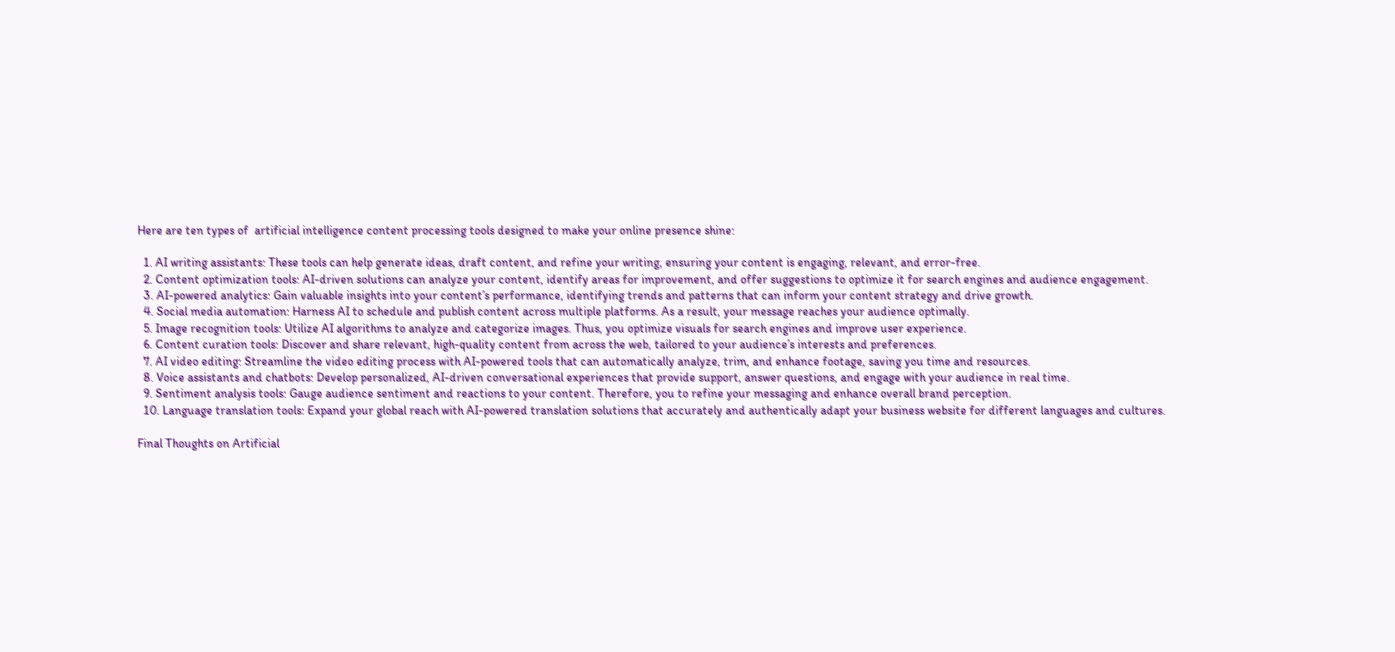Here are ten types of  artificial intelligence content processing tools designed to make your online presence shine:

  1. AI writing assistants: These tools can help generate ideas, draft content, and refine your writing, ensuring your content is engaging, relevant, and error-free.
  2. Content optimization tools: AI-driven solutions can analyze your content, identify areas for improvement, and offer suggestions to optimize it for search engines and audience engagement.
  3. AI-powered analytics: Gain valuable insights into your content’s performance, identifying trends and patterns that can inform your content strategy and drive growth.
  4. Social media automation: Harness AI to schedule and publish content across multiple platforms. As a result, your message reaches your audience optimally.
  5. Image recognition tools: Utilize AI algorithms to analyze and categorize images. Thus, you optimize visuals for search engines and improve user experience.
  6. Content curation tools: Discover and share relevant, high-quality content from across the web, tailored to your audience’s interests and preferences.
  7. AI video editing: Streamline the video editing process with AI-powered tools that can automatically analyze, trim, and enhance footage, saving you time and resources.
  8. Voice assistants and chatbots: Develop personalized, AI-driven conversational experiences that provide support, answer questions, and engage with your audience in real time.
  9. Sentiment analysis tools: Gauge audience sentiment and reactions to your content. Therefore, you to refine your messaging and enhance overall brand perception.
  10. Language translation tools: Expand your global reach with AI-powered translation solutions that accurately and authentically adapt your business website for different languages and cultures.

Final Thoughts on Artificial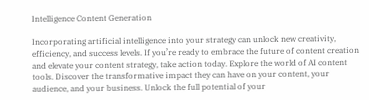Intelligence Content Generation

Incorporating artificial intelligence into your strategy can unlock new creativity, efficiency, and success levels. If you’re ready to embrace the future of content creation and elevate your content strategy, take action today. Explore the world of AI content tools. Discover the transformative impact they can have on your content, your audience, and your business. Unlock the full potential of your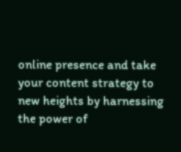online presence and take your content strategy to new heights by harnessing the power of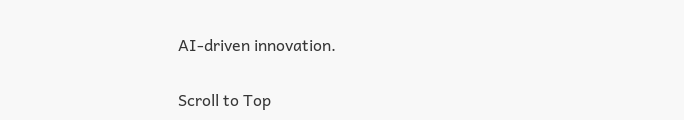AI-driven innovation.

Scroll to Top